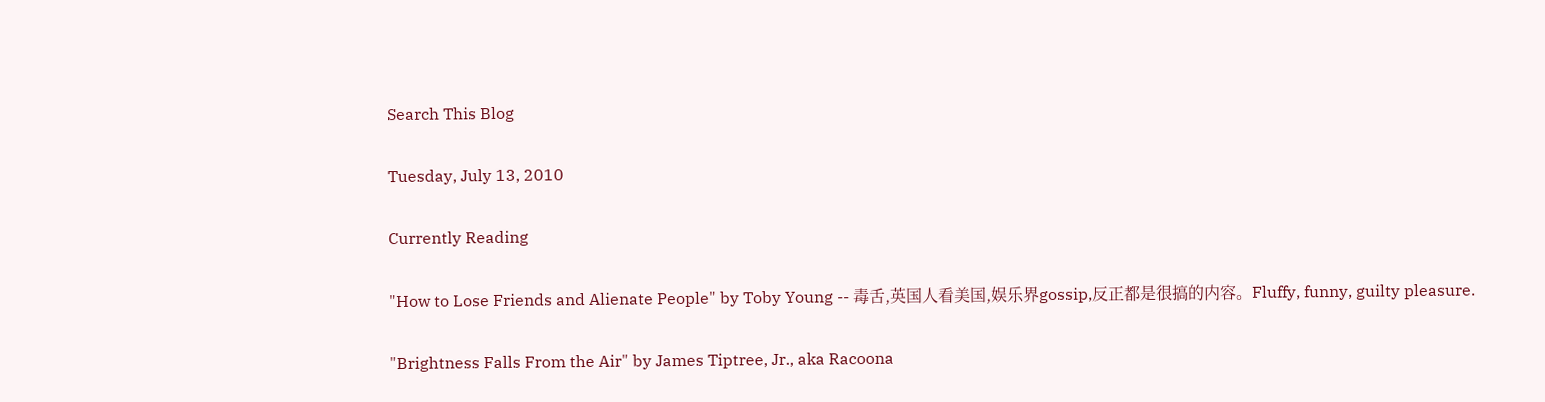Search This Blog

Tuesday, July 13, 2010

Currently Reading

"How to Lose Friends and Alienate People" by Toby Young -- 毒舌,英国人看美国,娱乐界gossip,反正都是很搞的内容。Fluffy, funny, guilty pleasure.

"Brightness Falls From the Air" by James Tiptree, Jr., aka Racoona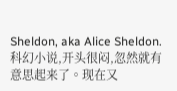Sheldon, aka Alice Sheldon. 科幻小说,开头很闷,忽然就有意思起来了。现在又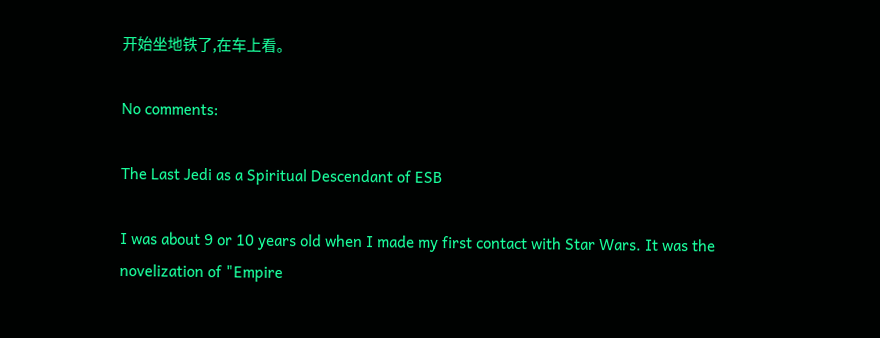开始坐地铁了,在车上看。

No comments:

The Last Jedi as a Spiritual Descendant of ESB

I was about 9 or 10 years old when I made my first contact with Star Wars. It was the novelization of "Empire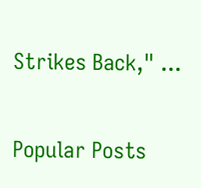Strikes Back," ...

Popular Posts